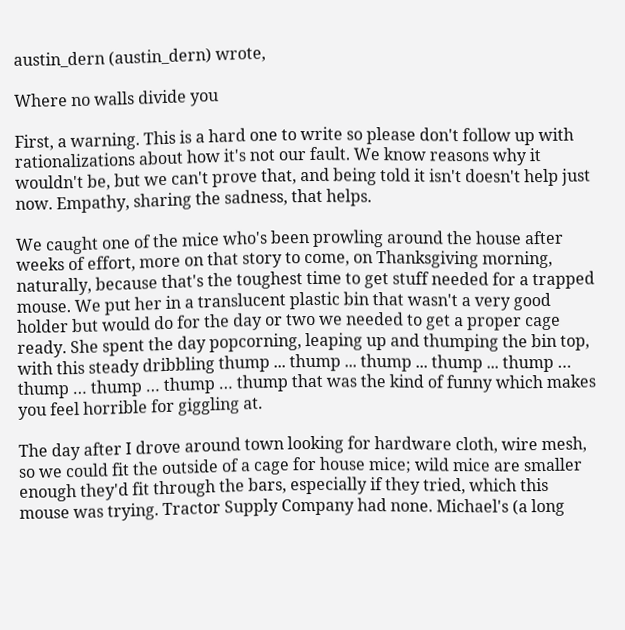austin_dern (austin_dern) wrote,

Where no walls divide you

First, a warning. This is a hard one to write so please don't follow up with rationalizations about how it's not our fault. We know reasons why it wouldn't be, but we can't prove that, and being told it isn't doesn't help just now. Empathy, sharing the sadness, that helps.

We caught one of the mice who's been prowling around the house after weeks of effort, more on that story to come, on Thanksgiving morning, naturally, because that's the toughest time to get stuff needed for a trapped mouse. We put her in a translucent plastic bin that wasn't a very good holder but would do for the day or two we needed to get a proper cage ready. She spent the day popcorning, leaping up and thumping the bin top, with this steady dribbling thump ... thump ... thump ... thump ... thump … thump … thump … thump … thump that was the kind of funny which makes you feel horrible for giggling at.

The day after I drove around town looking for hardware cloth, wire mesh, so we could fit the outside of a cage for house mice; wild mice are smaller enough they'd fit through the bars, especially if they tried, which this mouse was trying. Tractor Supply Company had none. Michael's (a long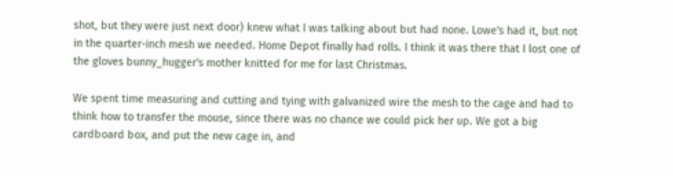shot, but they were just next door) knew what I was talking about but had none. Lowe's had it, but not in the quarter-inch mesh we needed. Home Depot finally had rolls. I think it was there that I lost one of the gloves bunny_hugger's mother knitted for me for last Christmas.

We spent time measuring and cutting and tying with galvanized wire the mesh to the cage and had to think how to transfer the mouse, since there was no chance we could pick her up. We got a big cardboard box, and put the new cage in, and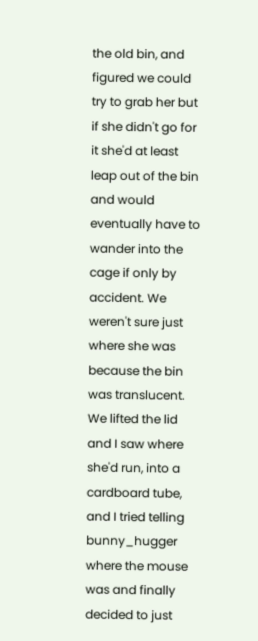the old bin, and figured we could try to grab her but if she didn't go for it she'd at least leap out of the bin and would eventually have to wander into the cage if only by accident. We weren't sure just where she was because the bin was translucent. We lifted the lid and I saw where she'd run, into a cardboard tube, and I tried telling bunny_hugger where the mouse was and finally decided to just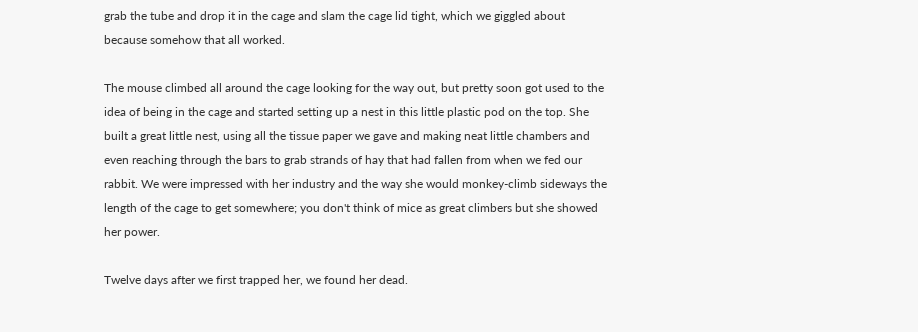grab the tube and drop it in the cage and slam the cage lid tight, which we giggled about because somehow that all worked.

The mouse climbed all around the cage looking for the way out, but pretty soon got used to the idea of being in the cage and started setting up a nest in this little plastic pod on the top. She built a great little nest, using all the tissue paper we gave and making neat little chambers and even reaching through the bars to grab strands of hay that had fallen from when we fed our rabbit. We were impressed with her industry and the way she would monkey-climb sideways the length of the cage to get somewhere; you don't think of mice as great climbers but she showed her power.

Twelve days after we first trapped her, we found her dead.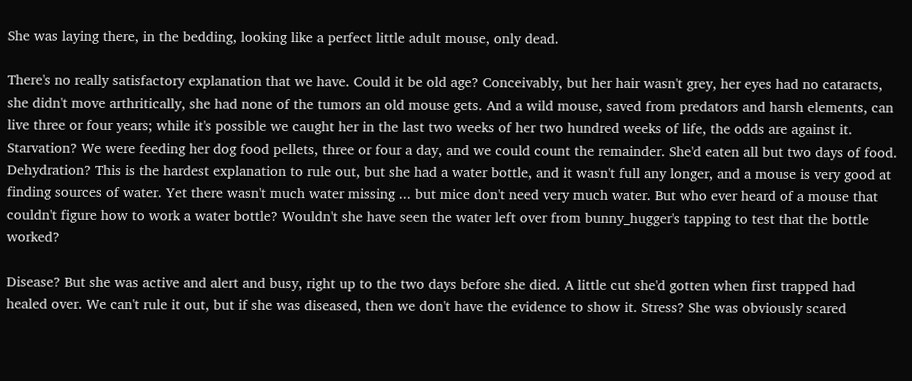She was laying there, in the bedding, looking like a perfect little adult mouse, only dead.

There's no really satisfactory explanation that we have. Could it be old age? Conceivably, but her hair wasn't grey, her eyes had no cataracts, she didn't move arthritically, she had none of the tumors an old mouse gets. And a wild mouse, saved from predators and harsh elements, can live three or four years; while it's possible we caught her in the last two weeks of her two hundred weeks of life, the odds are against it. Starvation? We were feeding her dog food pellets, three or four a day, and we could count the remainder. She'd eaten all but two days of food. Dehydration? This is the hardest explanation to rule out, but she had a water bottle, and it wasn't full any longer, and a mouse is very good at finding sources of water. Yet there wasn't much water missing ... but mice don't need very much water. But who ever heard of a mouse that couldn't figure how to work a water bottle? Wouldn't she have seen the water left over from bunny_hugger's tapping to test that the bottle worked?

Disease? But she was active and alert and busy, right up to the two days before she died. A little cut she'd gotten when first trapped had healed over. We can't rule it out, but if she was diseased, then we don't have the evidence to show it. Stress? She was obviously scared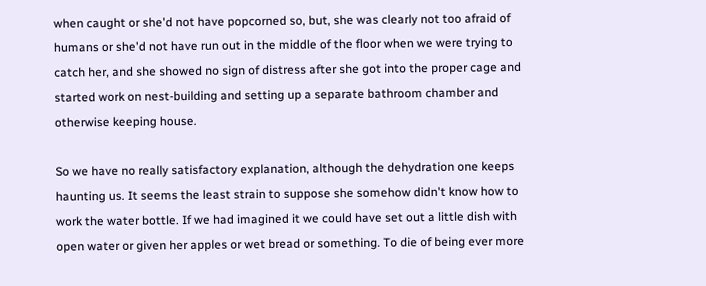when caught or she'd not have popcorned so, but, she was clearly not too afraid of humans or she'd not have run out in the middle of the floor when we were trying to catch her, and she showed no sign of distress after she got into the proper cage and started work on nest-building and setting up a separate bathroom chamber and otherwise keeping house.

So we have no really satisfactory explanation, although the dehydration one keeps haunting us. It seems the least strain to suppose she somehow didn't know how to work the water bottle. If we had imagined it we could have set out a little dish with open water or given her apples or wet bread or something. To die of being ever more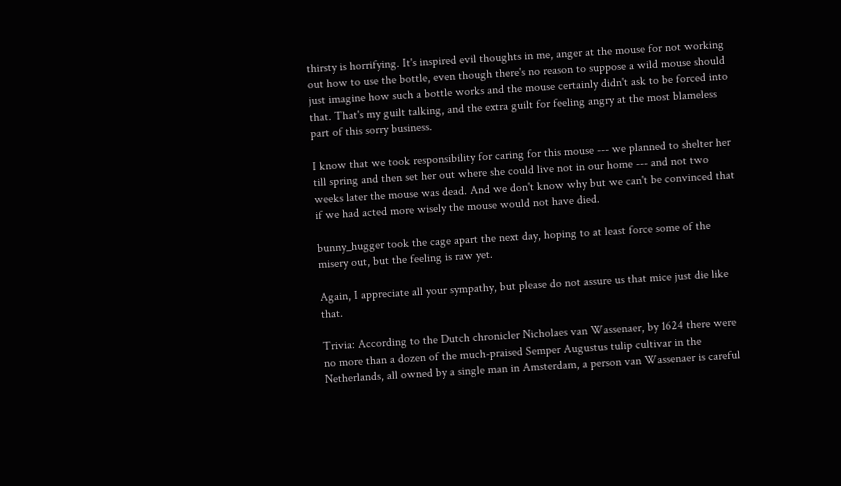thirsty is horrifying. It's inspired evil thoughts in me, anger at the mouse for not working out how to use the bottle, even though there's no reason to suppose a wild mouse should just imagine how such a bottle works and the mouse certainly didn't ask to be forced into that. That's my guilt talking, and the extra guilt for feeling angry at the most blameless part of this sorry business.

I know that we took responsibility for caring for this mouse --- we planned to shelter her till spring and then set her out where she could live not in our home --- and not two weeks later the mouse was dead. And we don't know why but we can't be convinced that if we had acted more wisely the mouse would not have died.

bunny_hugger took the cage apart the next day, hoping to at least force some of the misery out, but the feeling is raw yet.

Again, I appreciate all your sympathy, but please do not assure us that mice just die like that.

Trivia: According to the Dutch chronicler Nicholaes van Wassenaer, by 1624 there were no more than a dozen of the much-praised Semper Augustus tulip cultivar in the Netherlands, all owned by a single man in Amsterdam, a person van Wassenaer is careful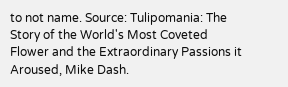to not name. Source: Tulipomania: The Story of the World's Most Coveted Flower and the Extraordinary Passions it Aroused, Mike Dash.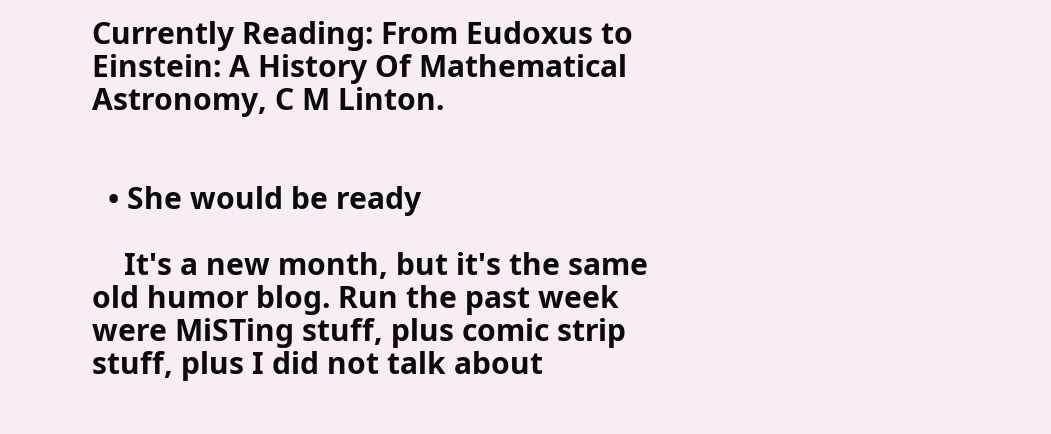Currently Reading: From Eudoxus to Einstein: A History Of Mathematical Astronomy, C M Linton.


  • She would be ready

    It's a new month, but it's the same old humor blog. Run the past week were MiSTing stuff, plus comic strip stuff, plus I did not talk about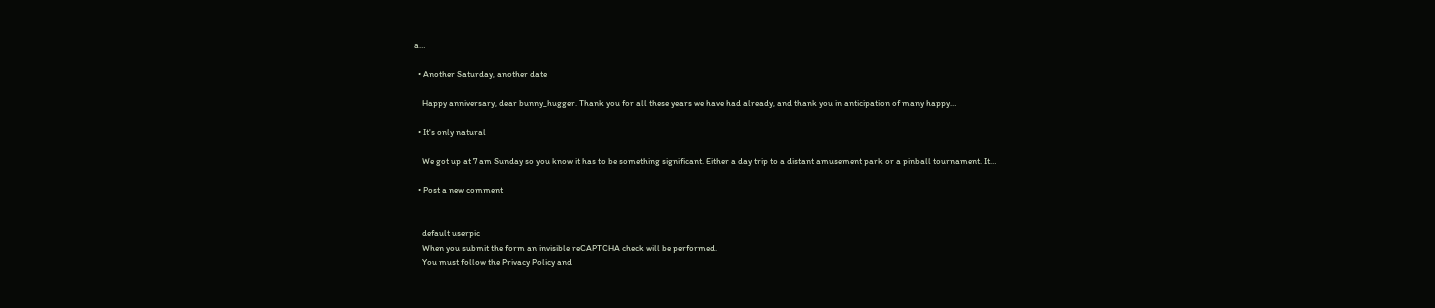a…

  • Another Saturday, another date

    Happy anniversary, dear bunny_hugger. Thank you for all these years we have had already, and thank you in anticipation of many happy…

  • It's only natural

    We got up at 7 am Sunday so you know it has to be something significant. Either a day trip to a distant amusement park or a pinball tournament. It…

  • Post a new comment


    default userpic
    When you submit the form an invisible reCAPTCHA check will be performed.
    You must follow the Privacy Policy and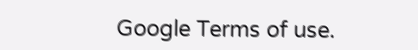Google Terms of use.